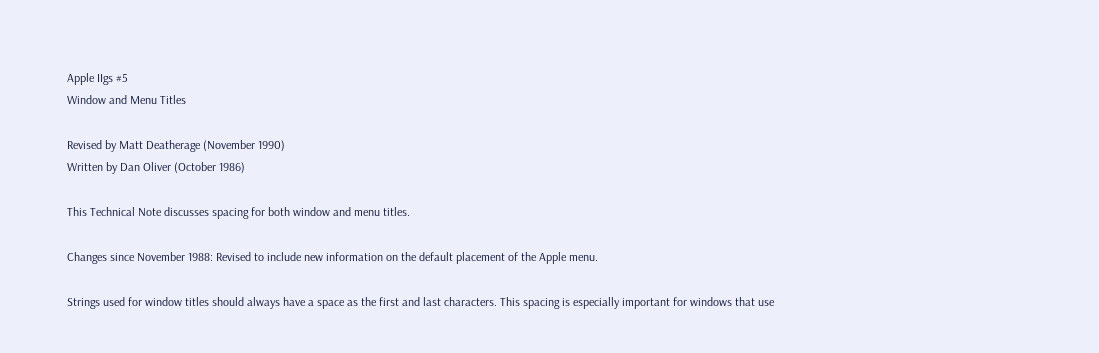Apple IIgs #5
Window and Menu Titles

Revised by Matt Deatherage (November 1990)
Written by Dan Oliver (October 1986)

This Technical Note discusses spacing for both window and menu titles.

Changes since November 1988: Revised to include new information on the default placement of the Apple menu.

Strings used for window titles should always have a space as the first and last characters. This spacing is especially important for windows that use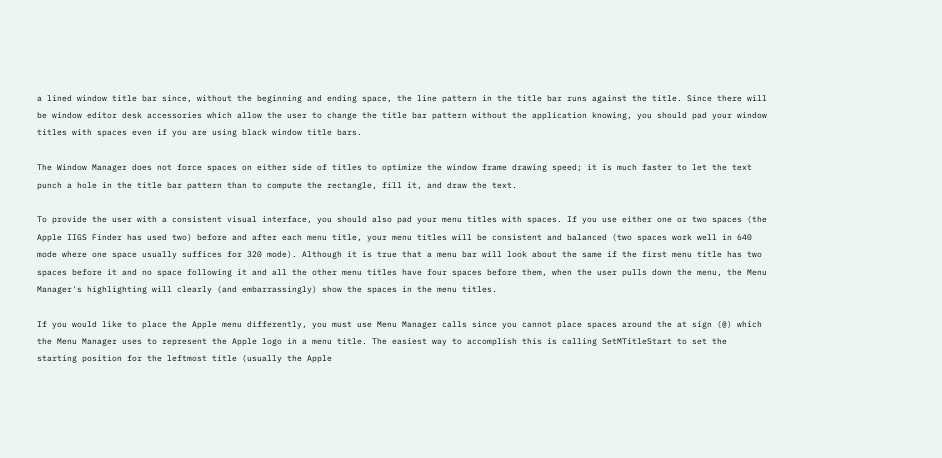a lined window title bar since, without the beginning and ending space, the line pattern in the title bar runs against the title. Since there will be window editor desk accessories which allow the user to change the title bar pattern without the application knowing, you should pad your window titles with spaces even if you are using black window title bars.

The Window Manager does not force spaces on either side of titles to optimize the window frame drawing speed; it is much faster to let the text punch a hole in the title bar pattern than to compute the rectangle, fill it, and draw the text.

To provide the user with a consistent visual interface, you should also pad your menu titles with spaces. If you use either one or two spaces (the Apple IIGS Finder has used two) before and after each menu title, your menu titles will be consistent and balanced (two spaces work well in 640 mode where one space usually suffices for 320 mode). Although it is true that a menu bar will look about the same if the first menu title has two spaces before it and no space following it and all the other menu titles have four spaces before them, when the user pulls down the menu, the Menu Manager's highlighting will clearly (and embarrassingly) show the spaces in the menu titles.

If you would like to place the Apple menu differently, you must use Menu Manager calls since you cannot place spaces around the at sign (@) which the Menu Manager uses to represent the Apple logo in a menu title. The easiest way to accomplish this is calling SetMTitleStart to set the starting position for the leftmost title (usually the Apple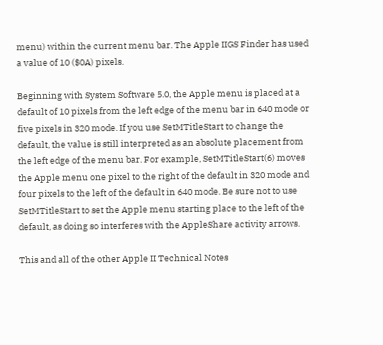menu) within the current menu bar. The Apple IIGS Finder has used a value of 10 ($0A) pixels.

Beginning with System Software 5.0, the Apple menu is placed at a default of 10 pixels from the left edge of the menu bar in 640 mode or five pixels in 320 mode. If you use SetMTitleStart to change the default, the value is still interpreted as an absolute placement from the left edge of the menu bar. For example, SetMTitleStart(6) moves the Apple menu one pixel to the right of the default in 320 mode and four pixels to the left of the default in 640 mode. Be sure not to use SetMTitleStart to set the Apple menu starting place to the left of the default, as doing so interferes with the AppleShare activity arrows.

This and all of the other Apple II Technical Notes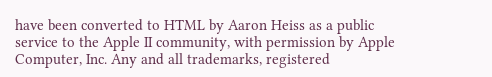have been converted to HTML by Aaron Heiss as a public service to the Apple II community, with permission by Apple Computer, Inc. Any and all trademarks, registered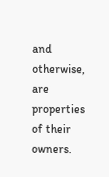and otherwise, are properties of their owners.